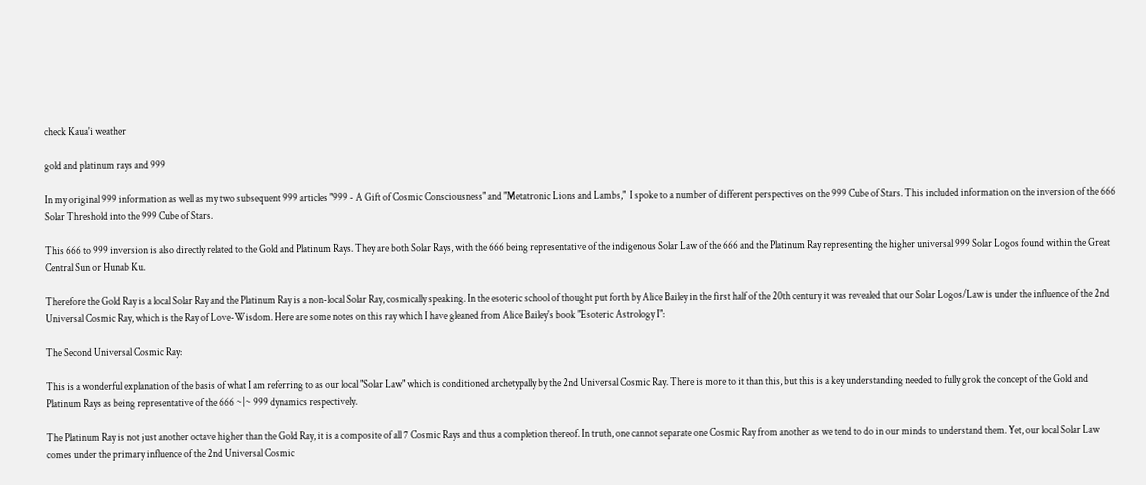check Kaua'i weather

gold and platinum rays and 999

In my original 999 information as well as my two subsequent 999 articles "999 - A Gift of Cosmic Consciousness" and "Metatronic Lions and Lambs,"  I spoke to a number of different perspectives on the 999 Cube of Stars. This included information on the inversion of the 666 Solar Threshold into the 999 Cube of Stars.

This 666 to 999 inversion is also directly related to the Gold and Platinum Rays. They are both Solar Rays, with the 666 being representative of the indigenous Solar Law of the 666 and the Platinum Ray representing the higher universal 999 Solar Logos found within the Great Central Sun or Hunab Ku.

Therefore the Gold Ray is a local Solar Ray and the Platinum Ray is a non-local Solar Ray, cosmically speaking. In the esoteric school of thought put forth by Alice Bailey in the first half of the 20th century it was revealed that our Solar Logos/Law is under the influence of the 2nd Universal Cosmic Ray, which is the Ray of Love-Wisdom. Here are some notes on this ray which I have gleaned from Alice Bailey's book "Esoteric Astrology I":

The Second Universal Cosmic Ray:

This is a wonderful explanation of the basis of what I am referring to as our local "Solar Law" which is conditioned archetypally by the 2nd Universal Cosmic Ray. There is more to it than this, but this is a key understanding needed to fully grok the concept of the Gold and Platinum Rays as being representative of the 666 ~|~ 999 dynamics respectively.

The Platinum Ray is not just another octave higher than the Gold Ray, it is a composite of all 7 Cosmic Rays and thus a completion thereof. In truth, one cannot separate one Cosmic Ray from another as we tend to do in our minds to understand them. Yet, our local Solar Law comes under the primary influence of the 2nd Universal Cosmic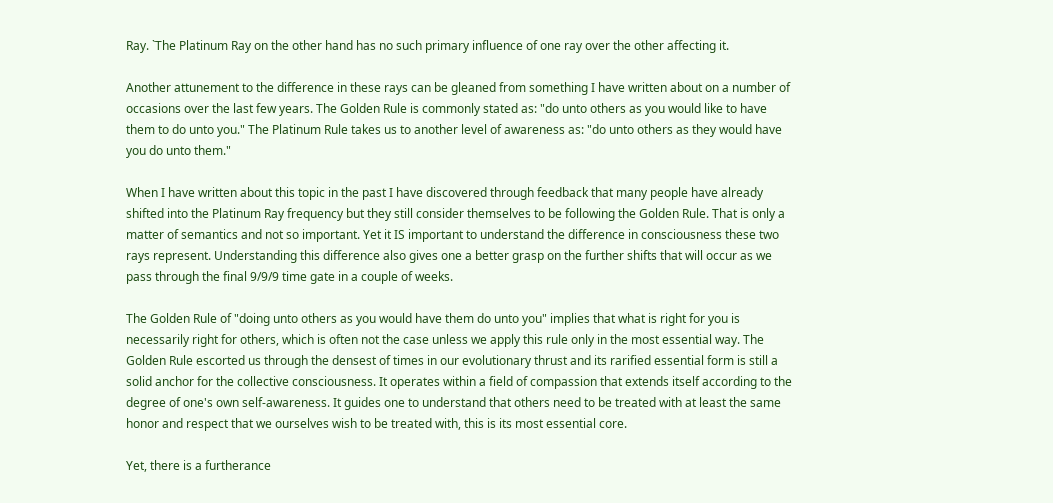Ray. `The Platinum Ray on the other hand has no such primary influence of one ray over the other affecting it.

Another attunement to the difference in these rays can be gleaned from something I have written about on a number of occasions over the last few years. The Golden Rule is commonly stated as: "do unto others as you would like to have them to do unto you." The Platinum Rule takes us to another level of awareness as: "do unto others as they would have you do unto them."

When I have written about this topic in the past I have discovered through feedback that many people have already shifted into the Platinum Ray frequency but they still consider themselves to be following the Golden Rule. That is only a matter of semantics and not so important. Yet it IS important to understand the difference in consciousness these two rays represent. Understanding this difference also gives one a better grasp on the further shifts that will occur as we pass through the final 9/9/9 time gate in a couple of weeks.

The Golden Rule of "doing unto others as you would have them do unto you" implies that what is right for you is necessarily right for others, which is often not the case unless we apply this rule only in the most essential way. The Golden Rule escorted us through the densest of times in our evolutionary thrust and its rarified essential form is still a solid anchor for the collective consciousness. It operates within a field of compassion that extends itself according to the degree of one's own self-awareness. It guides one to understand that others need to be treated with at least the same honor and respect that we ourselves wish to be treated with, this is its most essential core.

Yet, there is a furtherance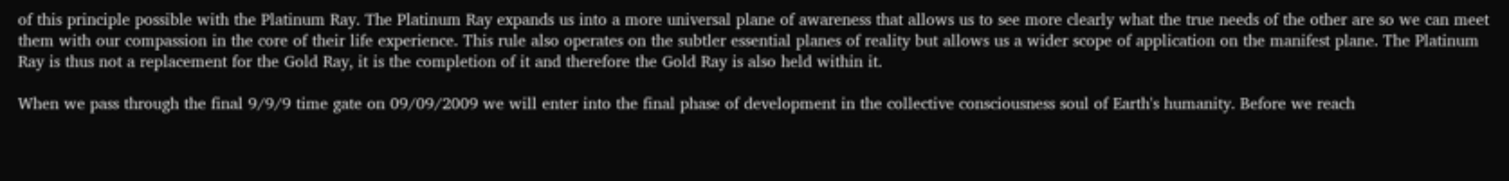of this principle possible with the Platinum Ray. The Platinum Ray expands us into a more universal plane of awareness that allows us to see more clearly what the true needs of the other are so we can meet them with our compassion in the core of their life experience. This rule also operates on the subtler essential planes of reality but allows us a wider scope of application on the manifest plane. The Platinum Ray is thus not a replacement for the Gold Ray, it is the completion of it and therefore the Gold Ray is also held within it.

When we pass through the final 9/9/9 time gate on 09/09/2009 we will enter into the final phase of development in the collective consciousness soul of Earth's humanity. Before we reach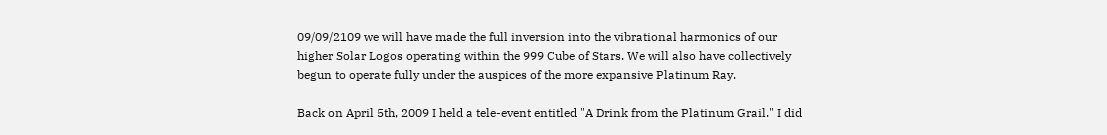09/09/2109 we will have made the full inversion into the vibrational harmonics of our higher Solar Logos operating within the 999 Cube of Stars. We will also have collectively begun to operate fully under the auspices of the more expansive Platinum Ray.

Back on April 5th, 2009 I held a tele-event entitled "A Drink from the Platinum Grail." I did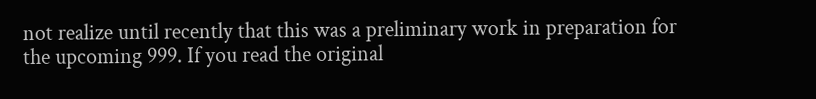not realize until recently that this was a preliminary work in preparation for the upcoming 999. If you read the original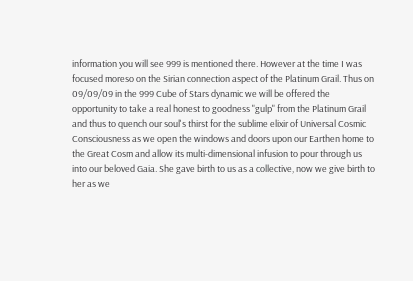information you will see 999 is mentioned there. However at the time I was focused moreso on the Sirian connection aspect of the Platinum Grail. Thus on 09/09/09 in the 999 Cube of Stars dynamic we will be offered the opportunity to take a real honest to goodness "gulp" from the Platinum Grail and thus to quench our soul's thirst for the sublime elixir of Universal Cosmic Consciousness as we open the windows and doors upon our Earthen home to the Great Cosm and allow its multi-dimensional infusion to pour through us into our beloved Gaia. She gave birth to us as a collective, now we give birth to her as we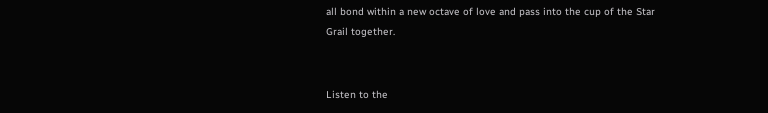all bond within a new octave of love and pass into the cup of the Star Grail together.


Listen to the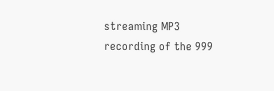streaming MP3 recording of the 999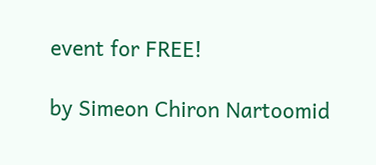event for FREE!

by Simeon Chiron Nartoomid